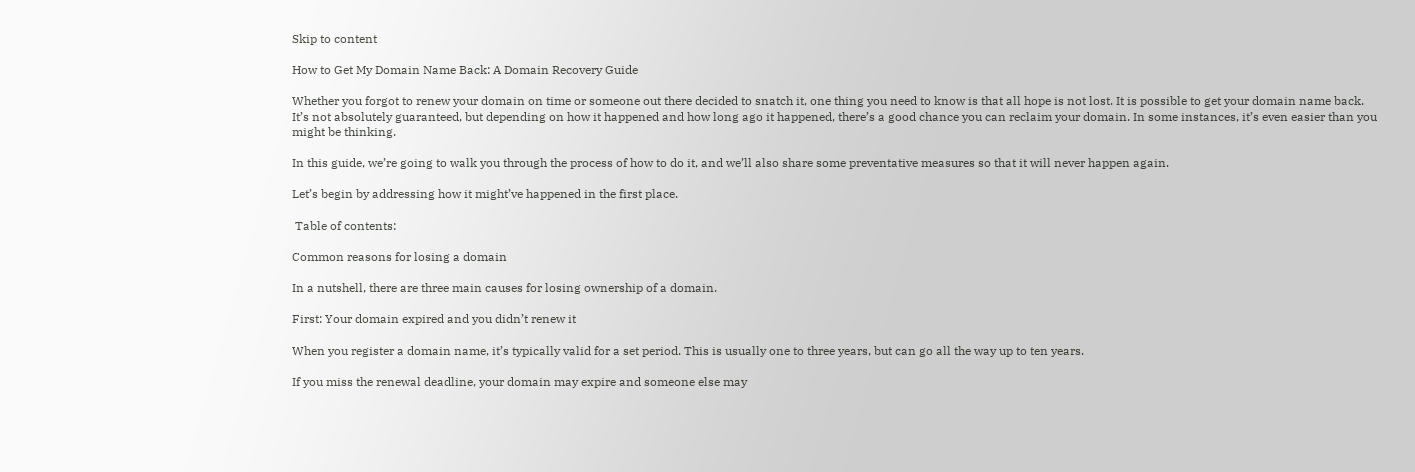Skip to content

How to Get My Domain Name Back: A Domain Recovery Guide

Whether you forgot to renew your domain on time or someone out there decided to snatch it, one thing you need to know is that all hope is not lost. It is possible to get your domain name back. It’s not absolutely guaranteed, but depending on how it happened and how long ago it happened, there’s a good chance you can reclaim your domain. In some instances, it’s even easier than you might be thinking.

In this guide, we’re going to walk you through the process of how to do it, and we’ll also share some preventative measures so that it will never happen again.

Let’s begin by addressing how it might’ve happened in the first place.

 Table of contents:

Common reasons for losing a domain

In a nutshell, there are three main causes for losing ownership of a domain.

First: Your domain expired and you didn’t renew it

When you register a domain name, it’s typically valid for a set period. This is usually one to three years, but can go all the way up to ten years.

If you miss the renewal deadline, your domain may expire and someone else may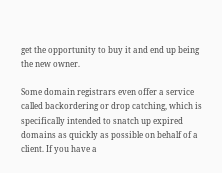get the opportunity to buy it and end up being the new owner.

Some domain registrars even offer a service called backordering or drop catching, which is specifically intended to snatch up expired domains as quickly as possible on behalf of a client. If you have a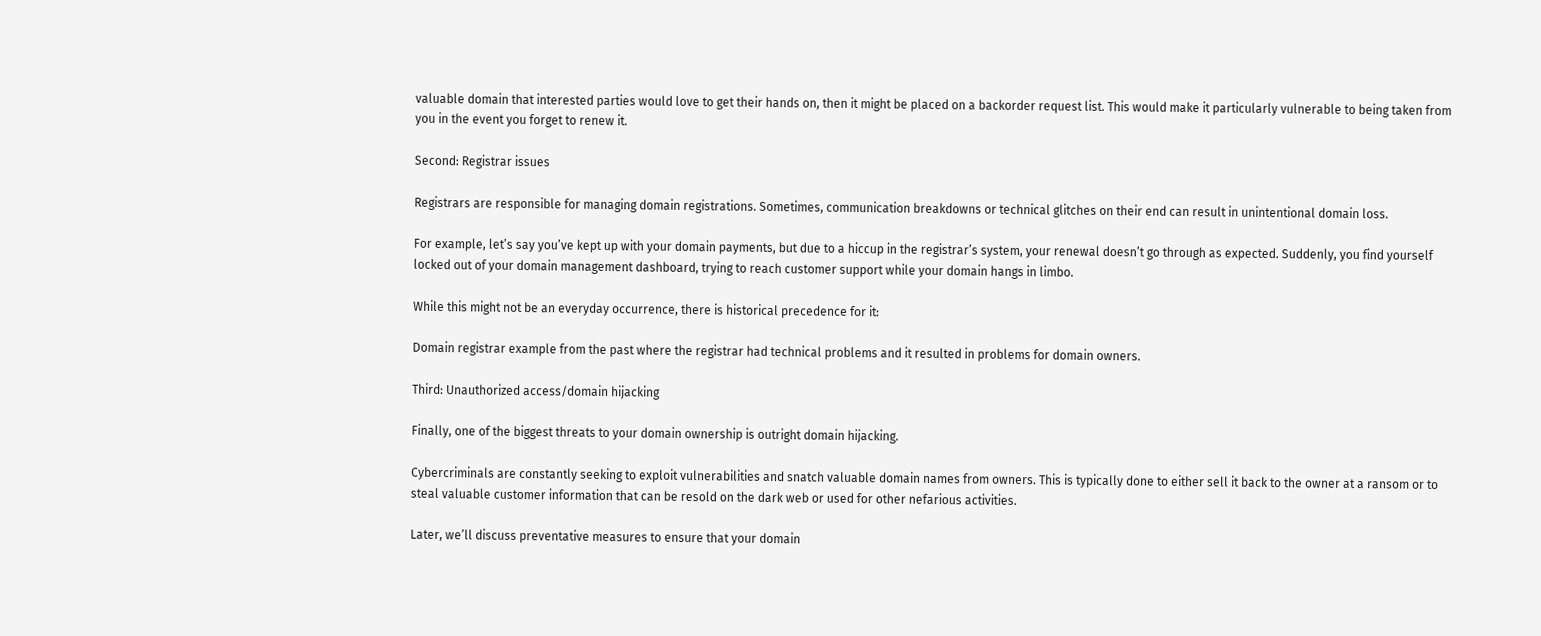valuable domain that interested parties would love to get their hands on, then it might be placed on a backorder request list. This would make it particularly vulnerable to being taken from you in the event you forget to renew it.

Second: Registrar issues

Registrars are responsible for managing domain registrations. Sometimes, communication breakdowns or technical glitches on their end can result in unintentional domain loss.

For example, let’s say you’ve kept up with your domain payments, but due to a hiccup in the registrar’s system, your renewal doesn’t go through as expected. Suddenly, you find yourself locked out of your domain management dashboard, trying to reach customer support while your domain hangs in limbo.

While this might not be an everyday occurrence, there is historical precedence for it:

Domain registrar example from the past where the registrar had technical problems and it resulted in problems for domain owners.

Third: Unauthorized access/domain hijacking

Finally, one of the biggest threats to your domain ownership is outright domain hijacking.

Cybercriminals are constantly seeking to exploit vulnerabilities and snatch valuable domain names from owners. This is typically done to either sell it back to the owner at a ransom or to steal valuable customer information that can be resold on the dark web or used for other nefarious activities.

Later, we’ll discuss preventative measures to ensure that your domain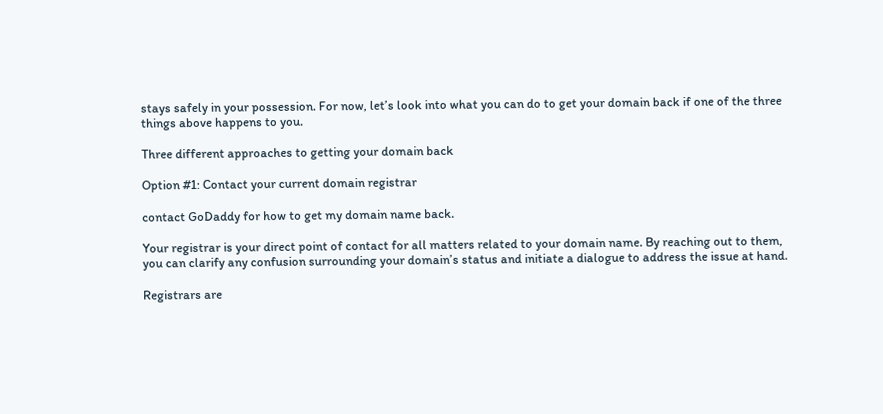stays safely in your possession. For now, let’s look into what you can do to get your domain back if one of the three things above happens to you.

Three different approaches to getting your domain back

Option #1: Contact your current domain registrar

contact GoDaddy for how to get my domain name back.

Your registrar is your direct point of contact for all matters related to your domain name. By reaching out to them, you can clarify any confusion surrounding your domain’s status and initiate a dialogue to address the issue at hand.

Registrars are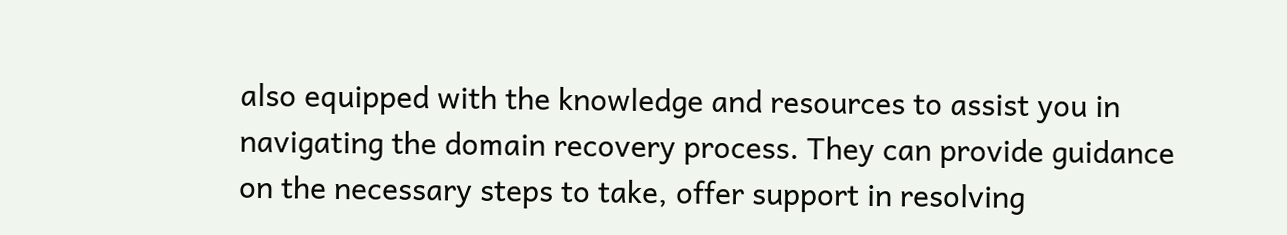also equipped with the knowledge and resources to assist you in navigating the domain recovery process. They can provide guidance on the necessary steps to take, offer support in resolving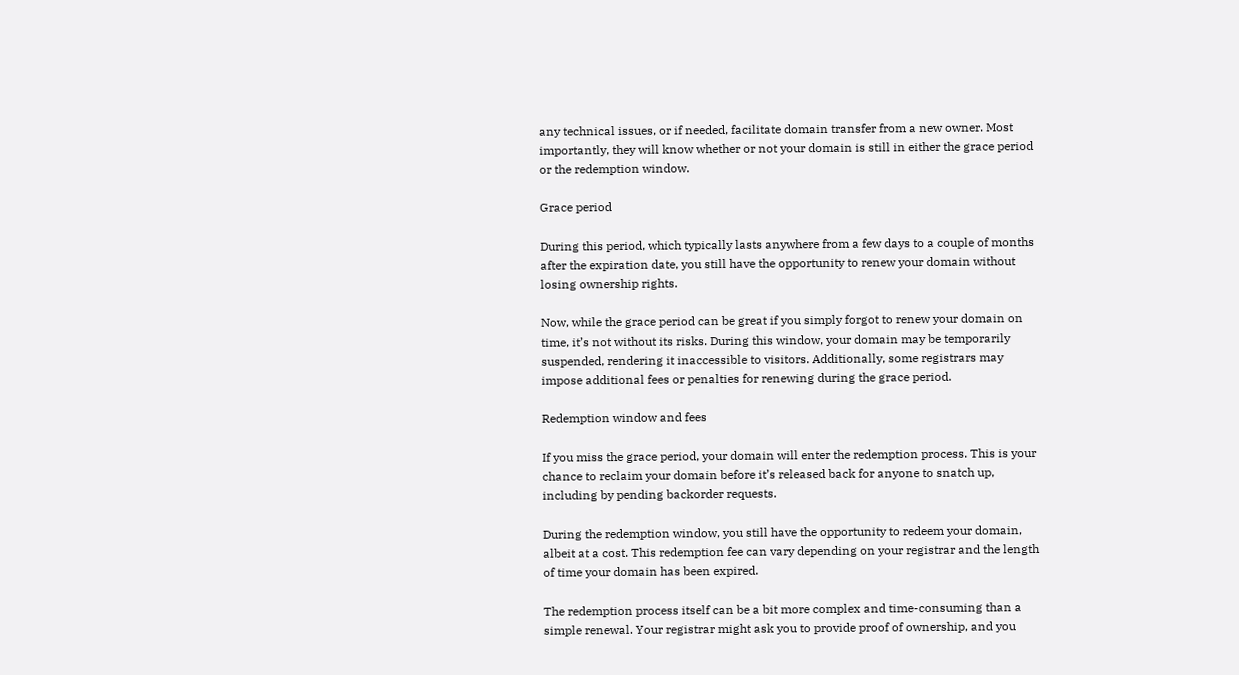any technical issues, or if needed, facilitate domain transfer from a new owner. Most importantly, they will know whether or not your domain is still in either the grace period or the redemption window.

Grace period

During this period, which typically lasts anywhere from a few days to a couple of months after the expiration date, you still have the opportunity to renew your domain without losing ownership rights.

Now, while the grace period can be great if you simply forgot to renew your domain on time, it’s not without its risks. During this window, your domain may be temporarily suspended, rendering it inaccessible to visitors. Additionally, some registrars may impose additional fees or penalties for renewing during the grace period.

Redemption window and fees

If you miss the grace period, your domain will enter the redemption process. This is your chance to reclaim your domain before it’s released back for anyone to snatch up, including by pending backorder requests.

During the redemption window, you still have the opportunity to redeem your domain, albeit at a cost. This redemption fee can vary depending on your registrar and the length of time your domain has been expired.

The redemption process itself can be a bit more complex and time-consuming than a simple renewal. Your registrar might ask you to provide proof of ownership, and you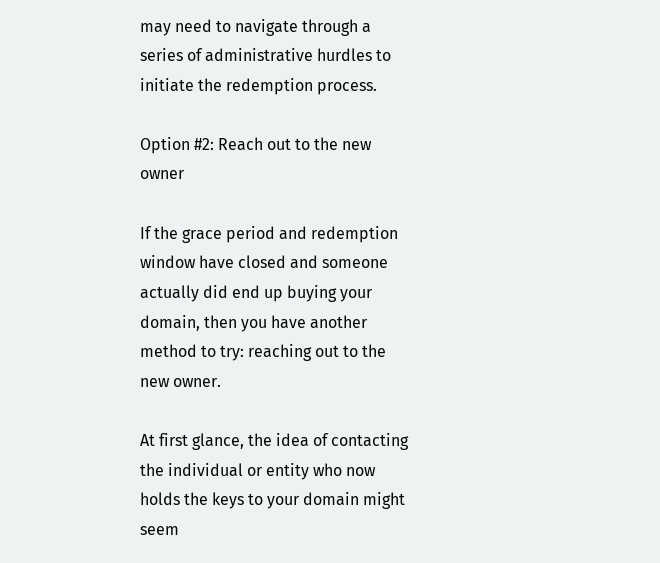may need to navigate through a series of administrative hurdles to initiate the redemption process.

Option #2: Reach out to the new owner

If the grace period and redemption window have closed and someone actually did end up buying your domain, then you have another method to try: reaching out to the new owner.

At first glance, the idea of contacting the individual or entity who now holds the keys to your domain might seem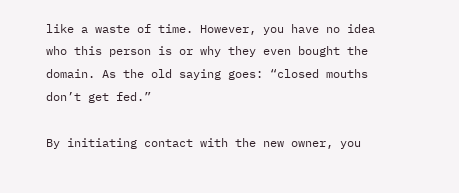like a waste of time. However, you have no idea who this person is or why they even bought the domain. As the old saying goes: “closed mouths don’t get fed.”

By initiating contact with the new owner, you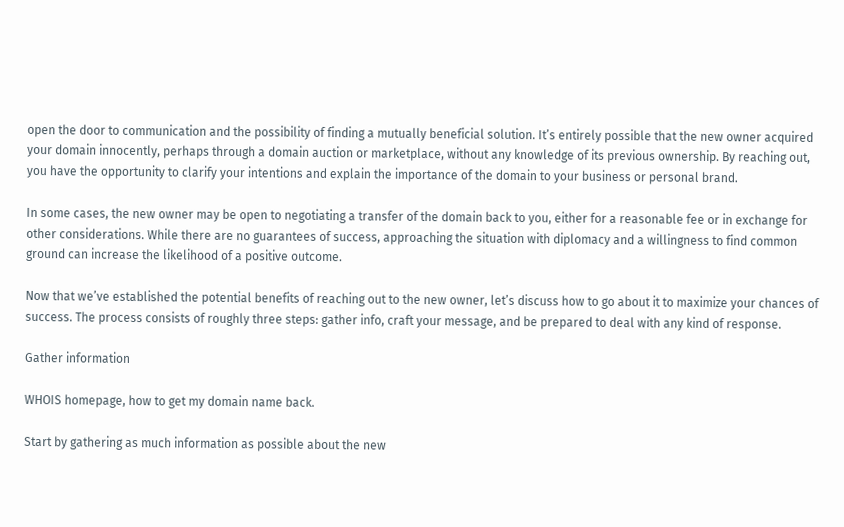open the door to communication and the possibility of finding a mutually beneficial solution. It’s entirely possible that the new owner acquired your domain innocently, perhaps through a domain auction or marketplace, without any knowledge of its previous ownership. By reaching out, you have the opportunity to clarify your intentions and explain the importance of the domain to your business or personal brand.

In some cases, the new owner may be open to negotiating a transfer of the domain back to you, either for a reasonable fee or in exchange for other considerations. While there are no guarantees of success, approaching the situation with diplomacy and a willingness to find common ground can increase the likelihood of a positive outcome.

Now that we’ve established the potential benefits of reaching out to the new owner, let’s discuss how to go about it to maximize your chances of success. The process consists of roughly three steps: gather info, craft your message, and be prepared to deal with any kind of response.

Gather information

WHOIS homepage, how to get my domain name back.

Start by gathering as much information as possible about the new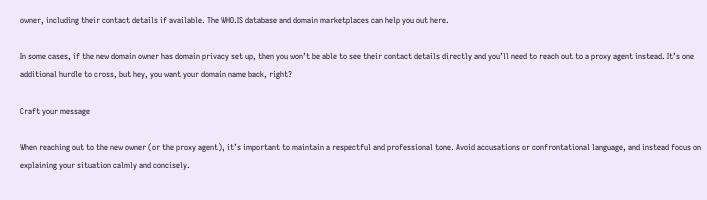owner, including their contact details if available. The WHO.IS database and domain marketplaces can help you out here.

In some cases, if the new domain owner has domain privacy set up, then you won’t be able to see their contact details directly and you’ll need to reach out to a proxy agent instead. It’s one additional hurdle to cross, but hey, you want your domain name back, right?

Craft your message

When reaching out to the new owner (or the proxy agent), it’s important to maintain a respectful and professional tone. Avoid accusations or confrontational language, and instead focus on explaining your situation calmly and concisely.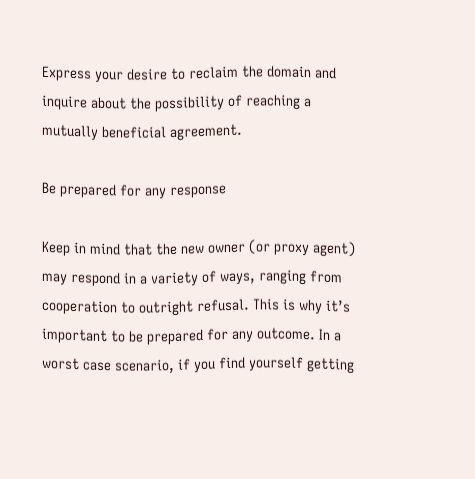Express your desire to reclaim the domain and inquire about the possibility of reaching a mutually beneficial agreement.

Be prepared for any response

Keep in mind that the new owner (or proxy agent) may respond in a variety of ways, ranging from cooperation to outright refusal. This is why it’s important to be prepared for any outcome. In a worst case scenario, if you find yourself getting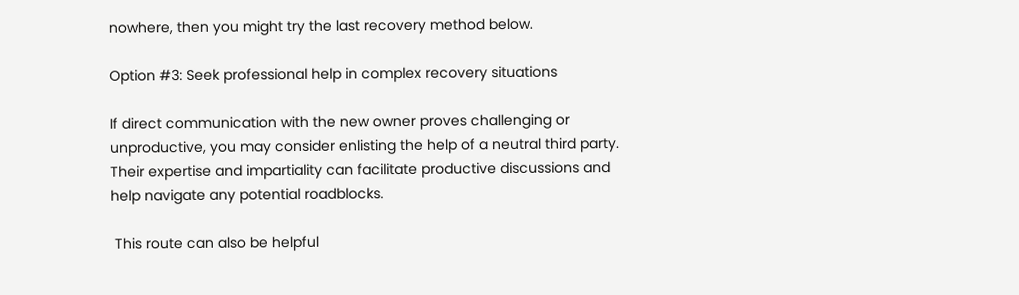nowhere, then you might try the last recovery method below.

Option #3: Seek professional help in complex recovery situations

If direct communication with the new owner proves challenging or unproductive, you may consider enlisting the help of a neutral third party. Their expertise and impartiality can facilitate productive discussions and help navigate any potential roadblocks.

 This route can also be helpful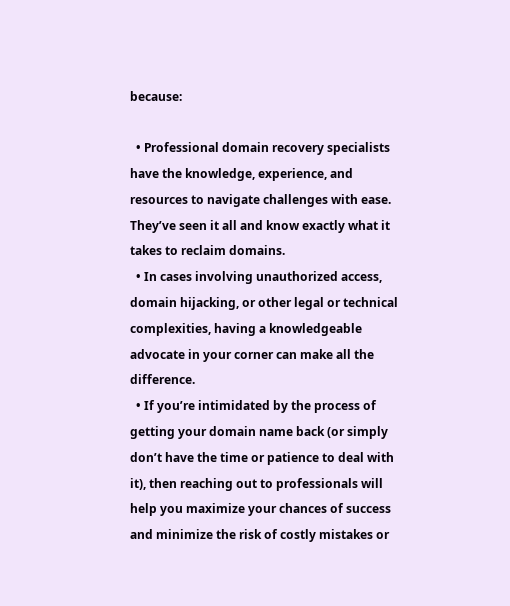because:

  • Professional domain recovery specialists have the knowledge, experience, and resources to navigate challenges with ease. They’ve seen it all and know exactly what it takes to reclaim domains.
  • In cases involving unauthorized access, domain hijacking, or other legal or technical complexities, having a knowledgeable advocate in your corner can make all the difference.
  • If you’re intimidated by the process of getting your domain name back (or simply don’t have the time or patience to deal with it), then reaching out to professionals will help you maximize your chances of success and minimize the risk of costly mistakes or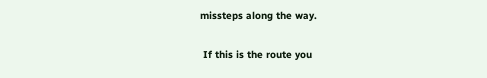missteps along the way.

 If this is the route you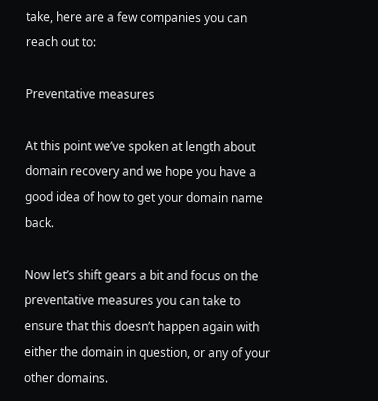take, here are a few companies you can reach out to:

Preventative measures

At this point we’ve spoken at length about domain recovery and we hope you have a good idea of how to get your domain name back.

Now let’s shift gears a bit and focus on the preventative measures you can take to ensure that this doesn’t happen again with either the domain in question, or any of your other domains.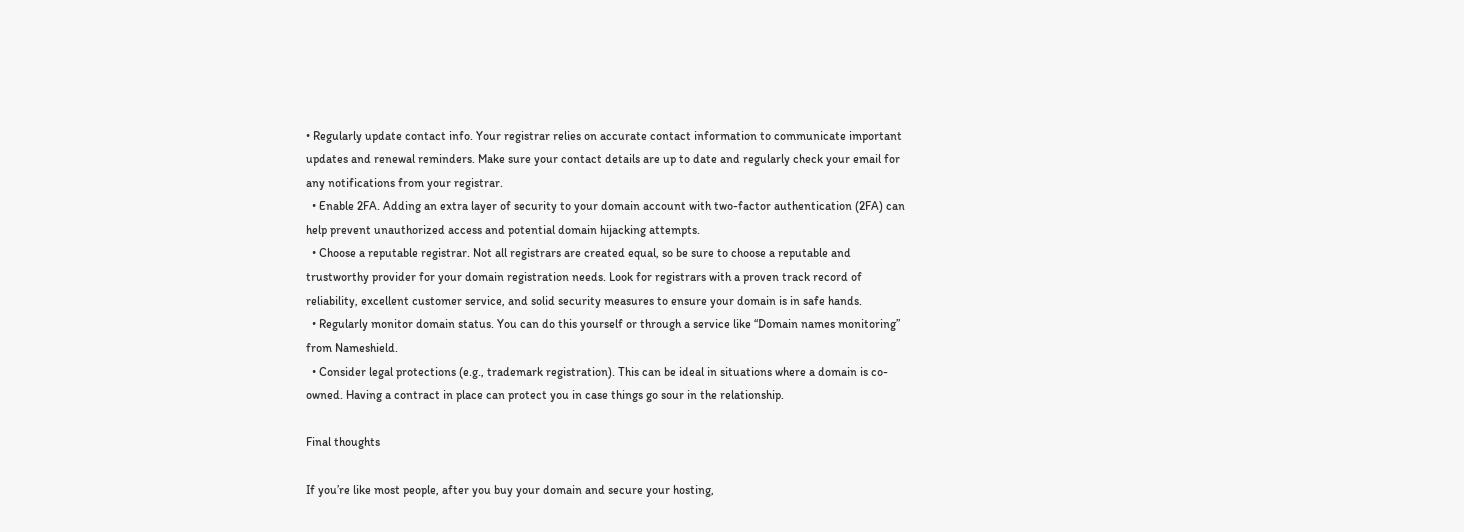• Regularly update contact info. Your registrar relies on accurate contact information to communicate important updates and renewal reminders. Make sure your contact details are up to date and regularly check your email for any notifications from your registrar.
  • Enable 2FA. Adding an extra layer of security to your domain account with two-factor authentication (2FA) can help prevent unauthorized access and potential domain hijacking attempts.
  • Choose a reputable registrar. Not all registrars are created equal, so be sure to choose a reputable and trustworthy provider for your domain registration needs. Look for registrars with a proven track record of reliability, excellent customer service, and solid security measures to ensure your domain is in safe hands.
  • Regularly monitor domain status. You can do this yourself or through a service like “Domain names monitoring” from Nameshield.
  • Consider legal protections (e.g., trademark registration). This can be ideal in situations where a domain is co-owned. Having a contract in place can protect you in case things go sour in the relationship.

Final thoughts

If you’re like most people, after you buy your domain and secure your hosting,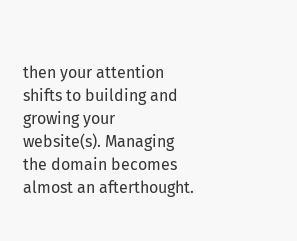then your attention shifts to building and growing your website(s). Managing the domain becomes almost an afterthought.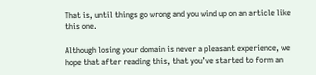That is, until things go wrong and you wind up on an article like this one.

Although losing your domain is never a pleasant experience, we hope that after reading this, that you’ve started to form an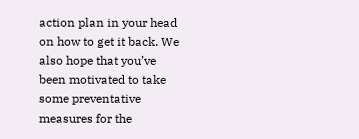action plan in your head on how to get it back. We also hope that you’ve been motivated to take some preventative measures for the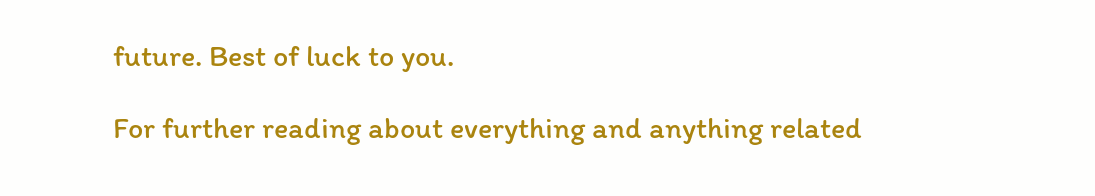future. Best of luck to you.

For further reading about everything and anything related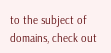to the subject of domains, check out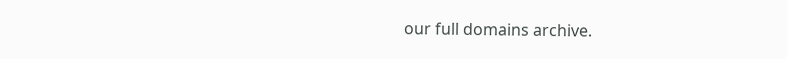our full domains archive.